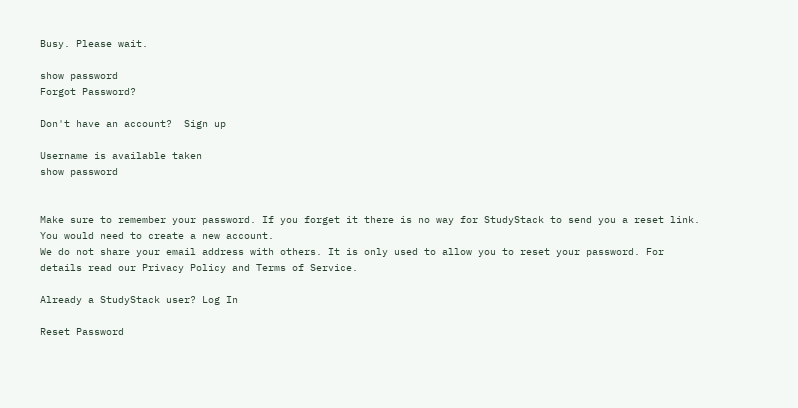Busy. Please wait.

show password
Forgot Password?

Don't have an account?  Sign up

Username is available taken
show password


Make sure to remember your password. If you forget it there is no way for StudyStack to send you a reset link. You would need to create a new account.
We do not share your email address with others. It is only used to allow you to reset your password. For details read our Privacy Policy and Terms of Service.

Already a StudyStack user? Log In

Reset Password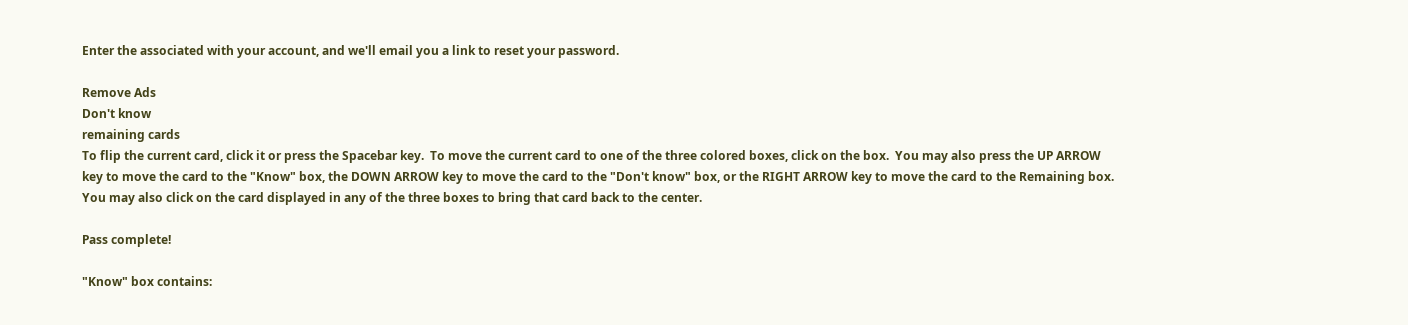Enter the associated with your account, and we'll email you a link to reset your password.

Remove Ads
Don't know
remaining cards
To flip the current card, click it or press the Spacebar key.  To move the current card to one of the three colored boxes, click on the box.  You may also press the UP ARROW key to move the card to the "Know" box, the DOWN ARROW key to move the card to the "Don't know" box, or the RIGHT ARROW key to move the card to the Remaining box.  You may also click on the card displayed in any of the three boxes to bring that card back to the center.

Pass complete!

"Know" box contains: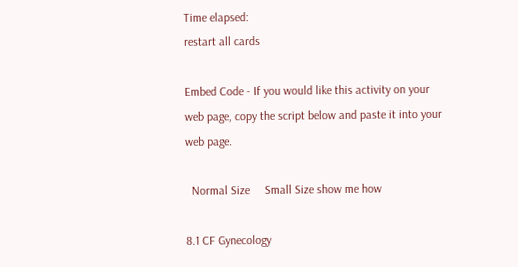Time elapsed:
restart all cards

Embed Code - If you would like this activity on your web page, copy the script below and paste it into your web page.

  Normal Size     Small Size show me how

8.1 CF Gynecology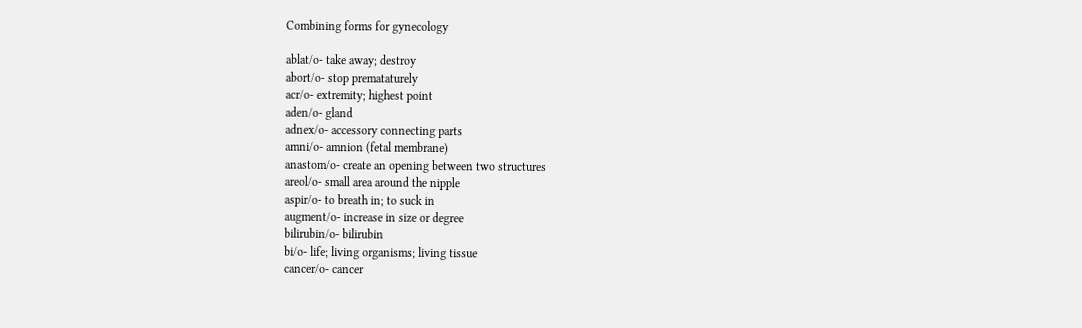Combining forms for gynecology

ablat/o- take away; destroy
abort/o- stop premataturely
acr/o- extremity; highest point
aden/o- gland
adnex/o- accessory connecting parts
amni/o- amnion (fetal membrane)
anastom/o- create an opening between two structures
areol/o- small area around the nipple
aspir/o- to breath in; to suck in
augment/o- increase in size or degree
bilirubin/o- bilirubin
bi/o- life; living organisms; living tissue
cancer/o- cancer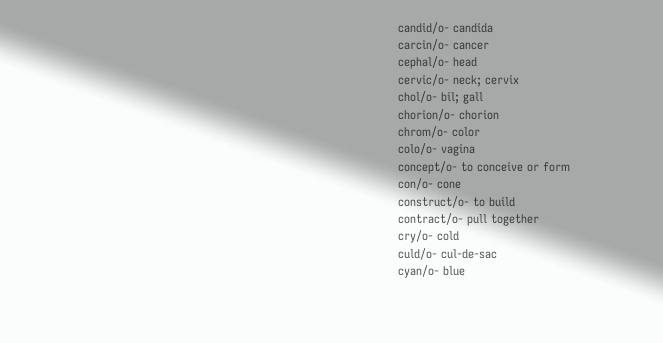candid/o- candida
carcin/o- cancer
cephal/o- head
cervic/o- neck; cervix
chol/o- bil; gall
chorion/o- chorion
chrom/o- color
colo/o- vagina
concept/o- to conceive or form
con/o- cone
construct/o- to build
contract/o- pull together
cry/o- cold
culd/o- cul-de-sac
cyan/o- blue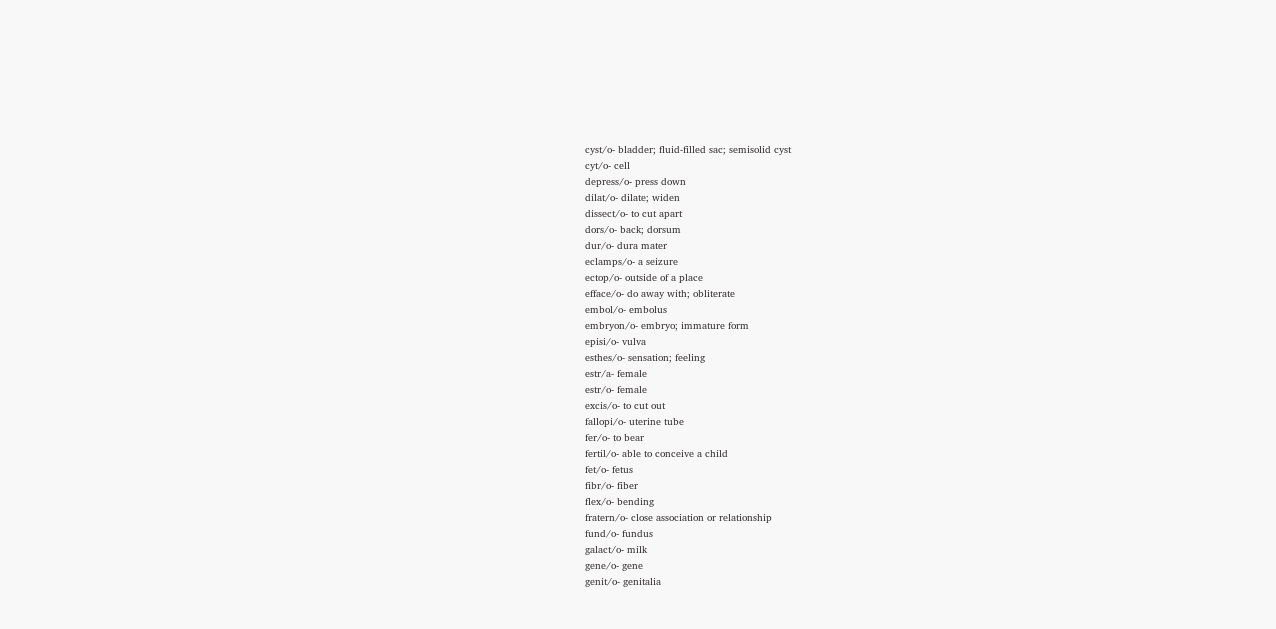cyst/o- bladder; fluid-filled sac; semisolid cyst
cyt/o- cell
depress/o- press down
dilat/o- dilate; widen
dissect/o- to cut apart
dors/o- back; dorsum
dur/o- dura mater
eclamps/o- a seizure
ectop/o- outside of a place
efface/o- do away with; obliterate
embol/o- embolus
embryon/o- embryo; immature form
episi/o- vulva
esthes/o- sensation; feeling
estr/a- female
estr/o- female
excis/o- to cut out
fallopi/o- uterine tube
fer/o- to bear
fertil/o- able to conceive a child
fet/o- fetus
fibr/o- fiber
flex/o- bending
fratern/o- close association or relationship
fund/o- fundus
galact/o- milk
gene/o- gene
genit/o- genitalia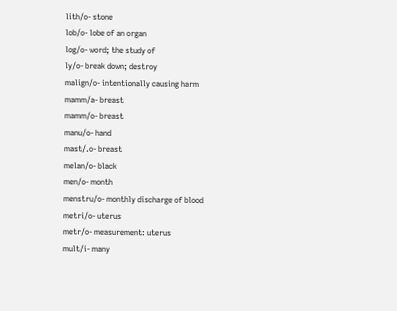lith/o- stone
lob/o- lobe of an organ
log/o- word; the study of
ly/o- break down; destroy
malign/o- intentionally causing harm
mamm/a- breast
mamm/o- breast
manu/o- hand
mast/.o- breast
melan/o- black
men/o- month
menstru/o- monthly discharge of blood
metri/o- uterus
metr/o- measurement: uterus
mult/i- many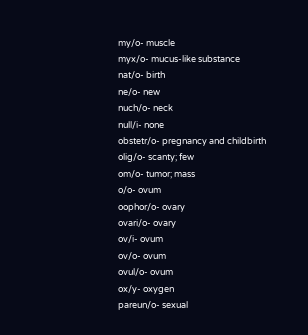my/o- muscle
myx/o- mucus-like substance
nat/o- birth
ne/o- new
nuch/o- neck
null/i- none
obstetr/o- pregnancy and childbirth
olig/o- scanty; few
om/o- tumor; mass
o/o- ovum
oophor/o- ovary
ovari/o- ovary
ov/i- ovum
ov/o- ovum
ovul/o- ovum
ox/y- oxygen
pareun/o- sexual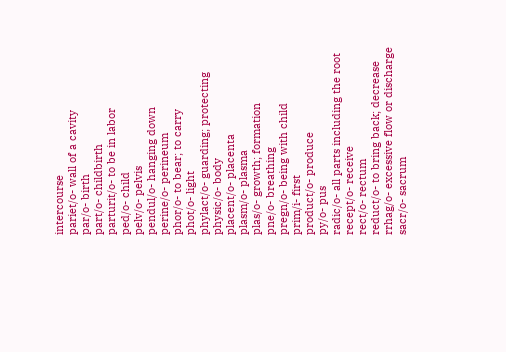intercourse
pariet/o- wall of a cavity
par/o- birth
part/o- childbirth
parturit/o- to be in labor
ped/o- child
pelv/o- pelvis
pendul/o- hanging down
perine/o- perineum
phor/o- to bear; to carry
phot/o- light
phylact/o- guarding; protecting
physic/o- body
placent/o- placenta
plasm/o- plasma
plas/o- growth; formation
pne/o- breathing
pregn/o- being with child
prim/i- first
product/o- produce
py/o- pus
radic/o- all parts including the root
recept/o- receive
rect/o- rectum
reduct/o- to bring back; decrease
rrhag/o- excessive flow or discharge
sacr/o- sacrum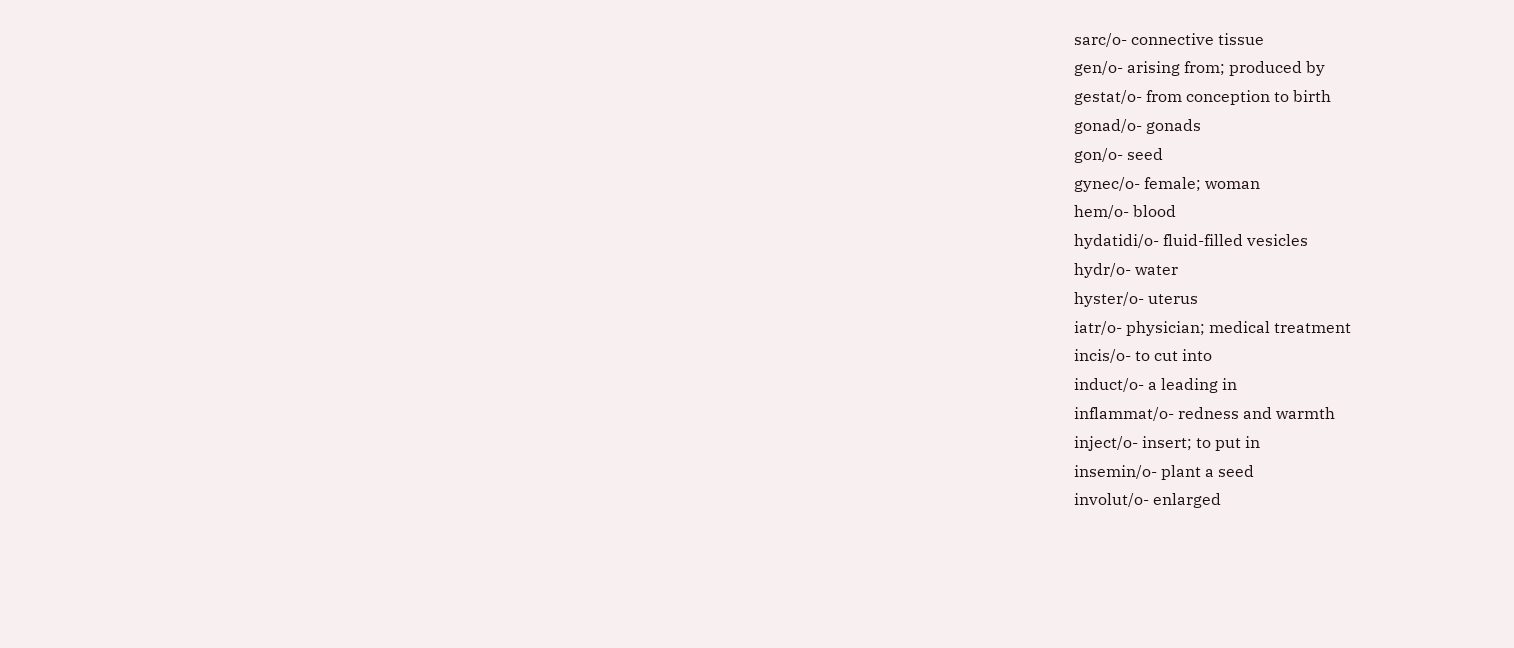sarc/o- connective tissue
gen/o- arising from; produced by
gestat/o- from conception to birth
gonad/o- gonads
gon/o- seed
gynec/o- female; woman
hem/o- blood
hydatidi/o- fluid-filled vesicles
hydr/o- water
hyster/o- uterus
iatr/o- physician; medical treatment
incis/o- to cut into
induct/o- a leading in
inflammat/o- redness and warmth
inject/o- insert; to put in
insemin/o- plant a seed
involut/o- enlarged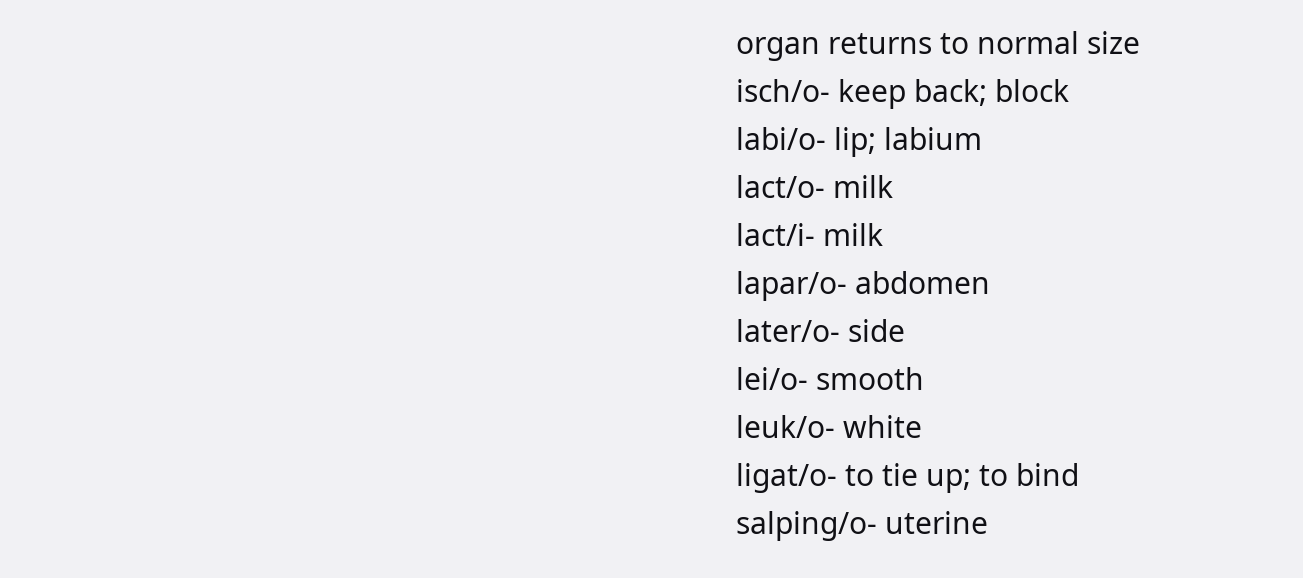organ returns to normal size
isch/o- keep back; block
labi/o- lip; labium
lact/o- milk
lact/i- milk
lapar/o- abdomen
later/o- side
lei/o- smooth
leuk/o- white
ligat/o- to tie up; to bind
salping/o- uterine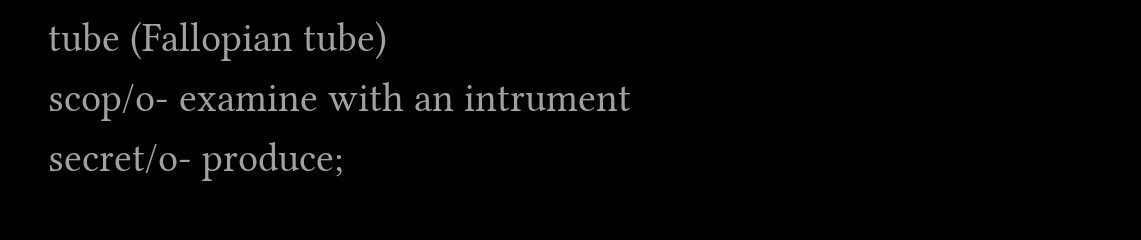tube (Fallopian tube)
scop/o- examine with an intrument
secret/o- produce;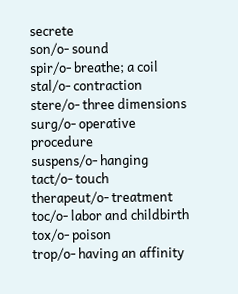secrete
son/o- sound
spir/o- breathe; a coil
stal/o- contraction
stere/o- three dimensions
surg/o- operative procedure
suspens/o- hanging
tact/o- touch
therapeut/o- treatment
toc/o- labor and childbirth
tox/o- poison
trop/o- having an affinity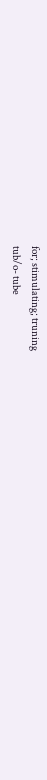for; stimulating; truning
tub/o- tube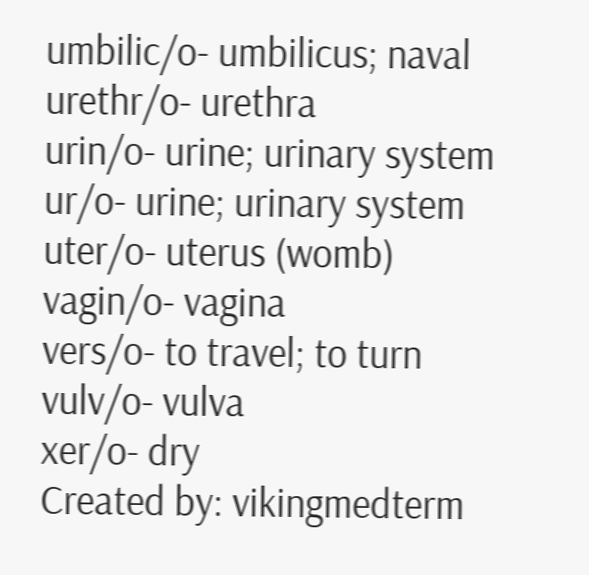umbilic/o- umbilicus; naval
urethr/o- urethra
urin/o- urine; urinary system
ur/o- urine; urinary system
uter/o- uterus (womb)
vagin/o- vagina
vers/o- to travel; to turn
vulv/o- vulva
xer/o- dry
Created by: vikingmedterm